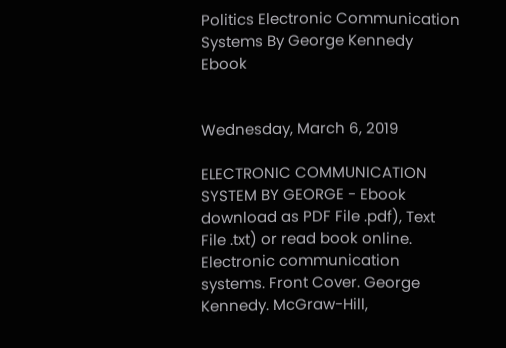Politics Electronic Communication Systems By George Kennedy Ebook


Wednesday, March 6, 2019

ELECTRONIC COMMUNICATION SYSTEM BY GEORGE - Ebook download as PDF File .pdf), Text File .txt) or read book online. Electronic communication systems. Front Cover. George Kennedy. McGraw-Hill,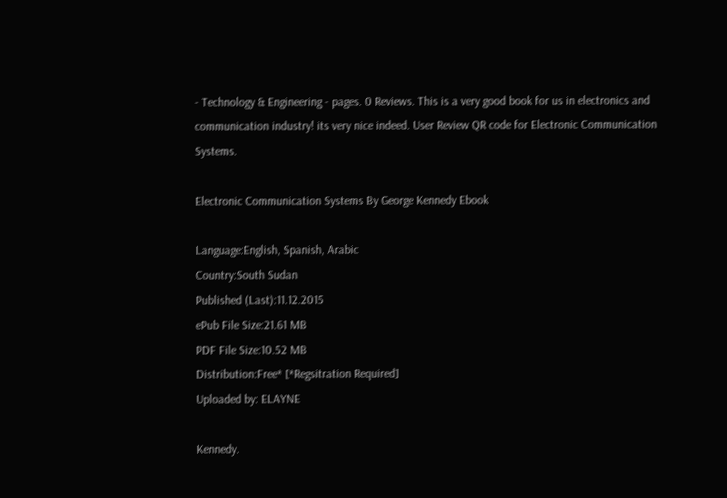- Technology & Engineering - pages. 0 Reviews. This is a very good book for us in electronics and communication industry! its very nice indeed. User Review QR code for Electronic Communication Systems.

Electronic Communication Systems By George Kennedy Ebook

Language:English, Spanish, Arabic
Country:South Sudan
Published (Last):11.12.2015
ePub File Size:21.61 MB
PDF File Size:10.52 MB
Distribution:Free* [*Regsitration Required]
Uploaded by: ELAYNE

Kennedy.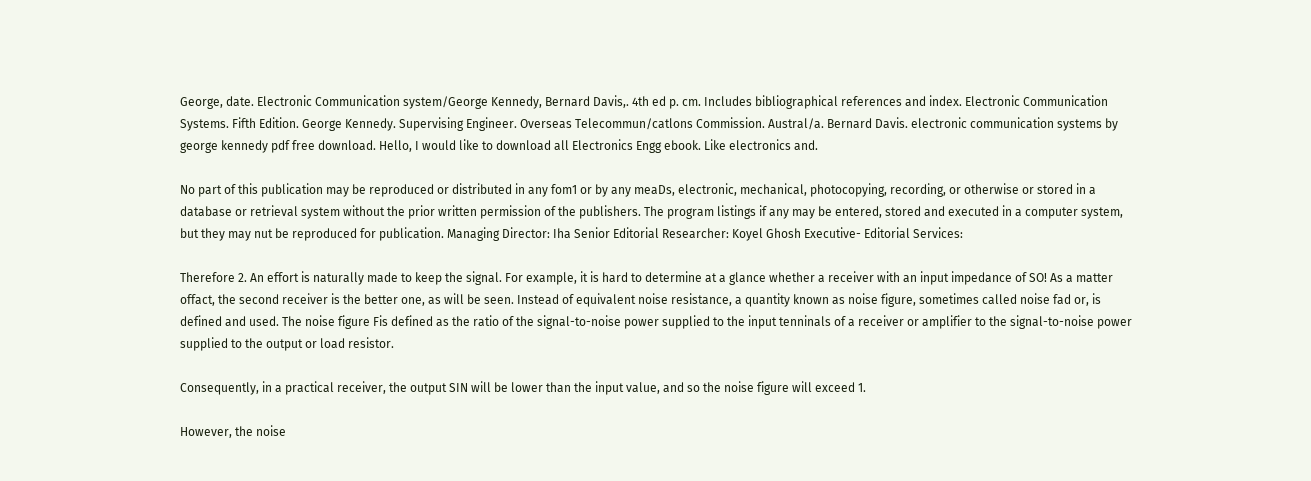George, date. Electronic Communication system/George Kennedy, Bernard Davis,. 4th ed p. cm. Includes bibliographical references and index. Electronic Communication Systems. Fifth Edition. George Kennedy. Supervising Engineer. Overseas Telecommun/catlons Commission. Austral/a. Bernard Davis. electronic communication systems by george kennedy pdf free download. Hello, I would like to download all Electronics Engg ebook. Like electronics and.

No part of this publication may be reproduced or distributed in any fom1 or by any meaDs, electronic, mechanical, photocopying, recording, or otherwise or stored in a database or retrieval system without the prior written permission of the publishers. The program listings if any may be entered, stored and executed in a computer system, but they may nut be reproduced for publication. Managing Director: Iha Senior Editorial Researcher: Koyel Ghosh Executive- Editorial Services:

Therefore 2. An effort is naturally made to keep the signal. For example, it is hard to determine at a glance whether a receiver with an input impedance of SO! As a matter offact, the second receiver is the better one, as will be seen. Instead of equivalent noise resistance, a quantity known as noise figure, sometimes called noise fad or, is defined and used. The noise figure Fis defined as the ratio of the signal-to-noise power supplied to the input tenninals of a receiver or amplifier to the signal-to-noise power supplied to the output or load resistor.

Consequently, in a practical receiver, the output SIN will be lower than the input value, and so the noise figure will exceed 1.

However, the noise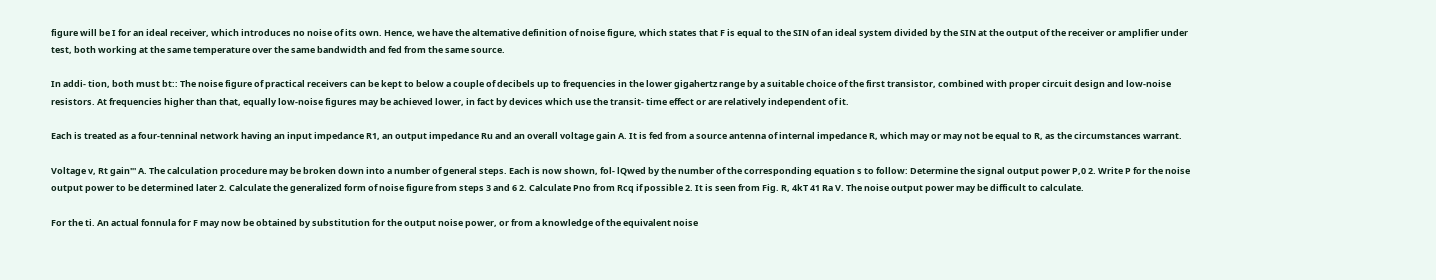figure will be I for an ideal receiver, which introduces no noise of its own. Hence, we have the altemative definition of noise figure, which states that F is equal to the SIN of an ideal system divided by the SIN at the output of the receiver or amplifier under test, both working at the same temperature over the same bandwidth and fed from the same source.

In addi- tion, both must bt:: The noise figure of practical receivers can be kept to below a couple of decibels up to frequencies in the lower gigahertz range by a suitable choice of the first transistor, combined with proper circuit design and low-noise resistors. At frequencies higher than that, equally low-noise figures may be achieved lower, in fact by devices which use the transit- time effect or are relatively independent of it.

Each is treated as a four-tenninal network having an input impedance R1, an output impedance Ru and an overall voltage gain A. It is fed from a source antenna of internal impedance R, which may or may not be equal to R, as the circumstances warrant.

Voltage v, Rt gain"' A. The calculation procedure may be broken down into a number of general steps. Each is now shown, fol- lQwed by the number of the corresponding equation s to follow: Determine the signal output power P,0 2. Write P for the noise output power to be determined later 2. Calculate the generalized form of noise figure from steps 3 and 6 2. Calculate Pno from Rcq if possible 2. It is seen from Fig. R, 4kT 41 Ra V. The noise output power may be difficult to calculate.

For the ti. An actual fonnula for F may now be obtained by substitution for the output noise power, or from a knowledge of the equivalent noise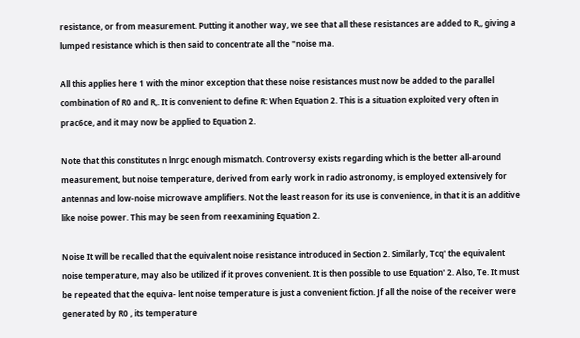resistance, or from measurement. Putting it another way, we see that all these resistances are added to R,, giving a lumped resistance which is then said to concentrate all the "noise ma.

All this applies here 1 with the minor exception that these noise resistances must now be added to the parallel combination of R0 and R,. It is convenient to define R: When Equation 2. This is a situation exploited very often in prac6ce, and it may now be applied to Equation 2.

Note that this constitutes n lnrgc enough mismatch. Controversy exists regarding which is the better all-around measurement, but noise temperature, derived from early work in radio astronomy, is employed extensively for antennas and low-noise microwave amplifiers. Not the least reason for its use is convenience, in that it is an additive like noise power. This may be seen from reexamining Equation 2.

Noise It will be recalled that the equivalent noise resistance introduced in Section 2. Similarly, Tcq' the equivalent noise temperature, may also be utilized if it proves convenient. It is then possible to use Equation' 2. Also, Te. It must be repeated that the equiva- lent noise temperature is just a convenient fiction. Jf all the noise of the receiver were generated by R0 , its temperature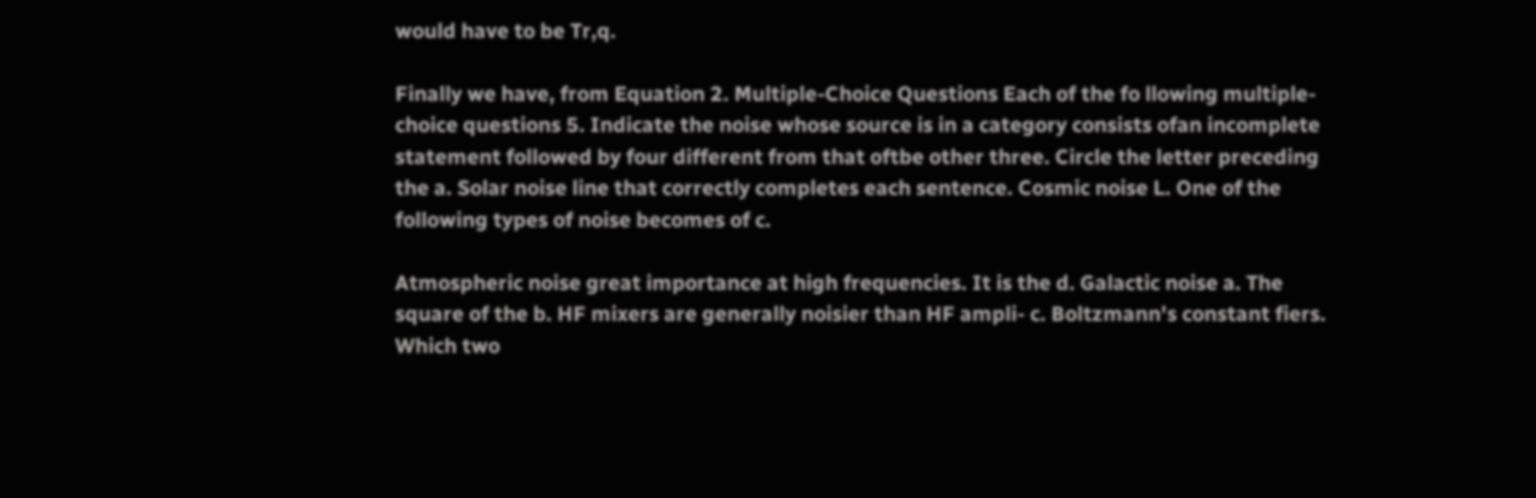would have to be Tr,q.

Finally we have, from Equation 2. Multiple-Choice Questions Each of the fo llowing multiple-choice questions 5. Indicate the noise whose source is in a category consists ofan incomplete statement followed by four different from that oftbe other three. Circle the letter preceding the a. Solar noise line that correctly completes each sentence. Cosmic noise L. One of the following types of noise becomes of c.

Atmospheric noise great importance at high frequencies. It is the d. Galactic noise a. The square of the b. HF mixers are generally noisier than HF ampli- c. Boltzmann's constant fiers. Which two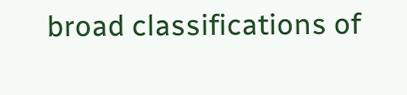broad classifications of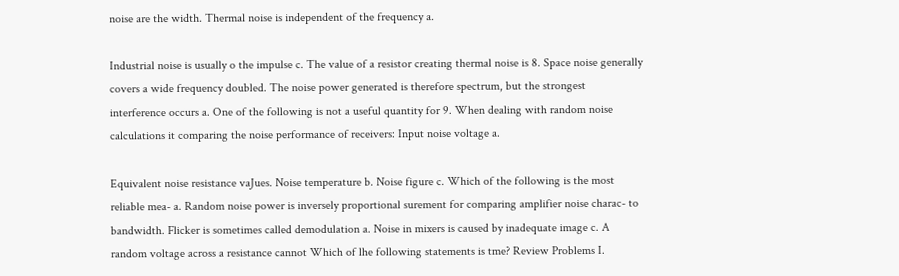noise are the width. Thermal noise is independent of the frequency a.

Industrial noise is usually o the impulse c. The value of a resistor creating thermal noise is 8. Space noise generally covers a wide frequency doubled. The noise power generated is therefore spectrum, but the strongest interference occurs a. One of the following is not a useful quantity for 9. When dealing with random noise calculations it comparing the noise performance of receivers: Input noise voltage a.

Equivalent noise resistance vaJues. Noise temperature b. Noise figure c. Which of the following is the most reliable mea- a. Random noise power is inversely proportional surement for comparing amplifier noise charac- to bandwidth. Flicker is sometimes called demodulation a. Noise in mixers is caused by inadequate image c. A random voltage across a resistance cannot Which of lhe following statements is tme? Review Problems I.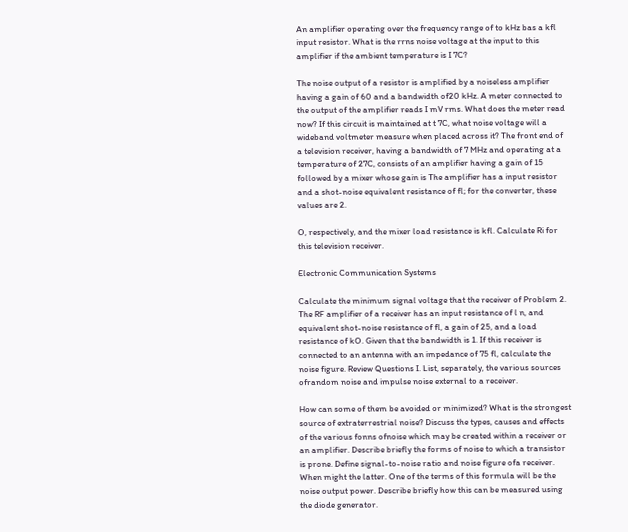An amplifier operating over the frequency range of to kHz bas a kfl input resistor. What is the rrns noise voltage at the input to this amplifier if the ambient temperature is I 7C?

The noise output of a resistor is amplified by a noiseless amplifier having a gain of 60 and a bandwidth of20 kHz. A meter connected to the output of the amplifier reads I mV rms. What does the meter read now? If this circuit is maintained at t 7C, what noise voltage will a wideband voltmeter measure when placed across it? The front end of a television receiver, having a bandwidth of 7 MHz and operating at a temperature of 27C, consists of an amplifier having a gain of 15 followed by a mixer whose gain is The amplifier has a input resistor and a shot-noise equivalent resistance of fl; for the converter, these values are 2.

O, respectively, and the mixer load resistance is kfl. Calculate Ri for this television receiver.

Electronic Communication Systems

Calculate the minimum signal voltage that the receiver of Problem 2. The RF amplifier of a receiver has an input resistance of l n, and equivalent shot-noise resistance of fl, a gain of 25, and a load resistance of kO. Given that the bandwidth is 1. If this receiver is connected to an antenna with an impedance of 75 fl, calculate the noise figure. Review Questions I. List, separately, the various sources ofrandom noise and impulse noise external to a receiver.

How can some of them be avoided or minimized? What is the strongest source of extraterrestrial noise? Discuss the types, causes and effects of the various fonns ofnoise which may be created within a receiver or an amplifier. Describe briefly the forms of noise to which a transistor is prone. Define signal-to-noise ratio and noise figure ofa receiver. When might the latter. One of the terms of this formula will be the noise output power. Describe briefly how this can be measured using the diode generator.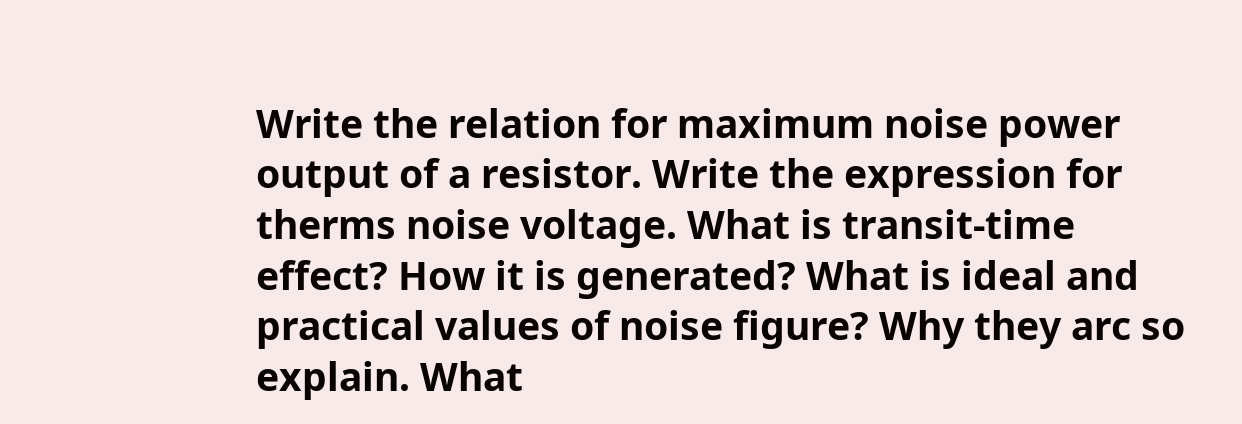Write the relation for maximum noise power output of a resistor. Write the expression for therms noise voltage. What is transit-time effect? How it is generated? What is ideal and practical values of noise figure? Why they arc so explain. What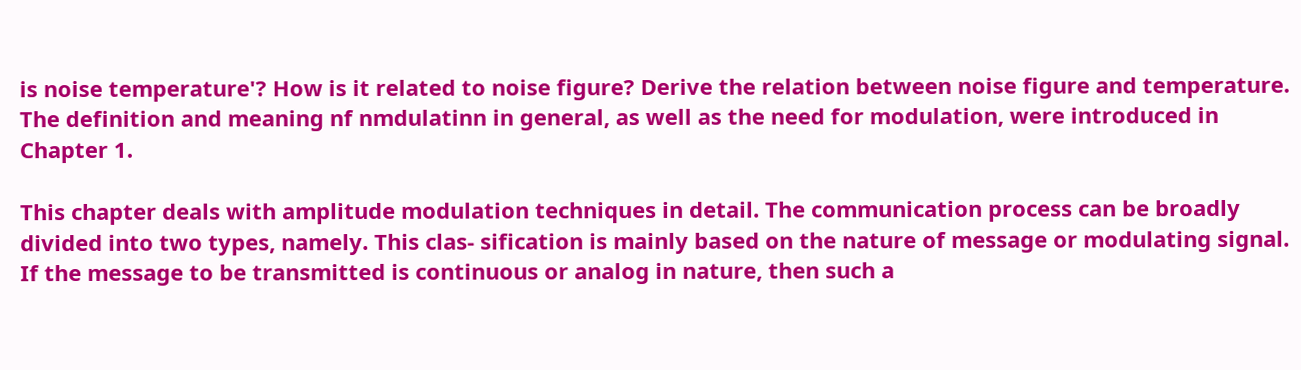is noise temperature'? How is it related to noise figure? Derive the relation between noise figure and temperature. The definition and meaning nf nmdulatinn in general, as well as the need for modulation, were introduced in Chapter 1.

This chapter deals with amplitude modulation techniques in detail. The communication process can be broadly divided into two types, namely. This clas- sification is mainly based on the nature of message or modulating signal. If the message to be transmitted is continuous or analog in nature, then such a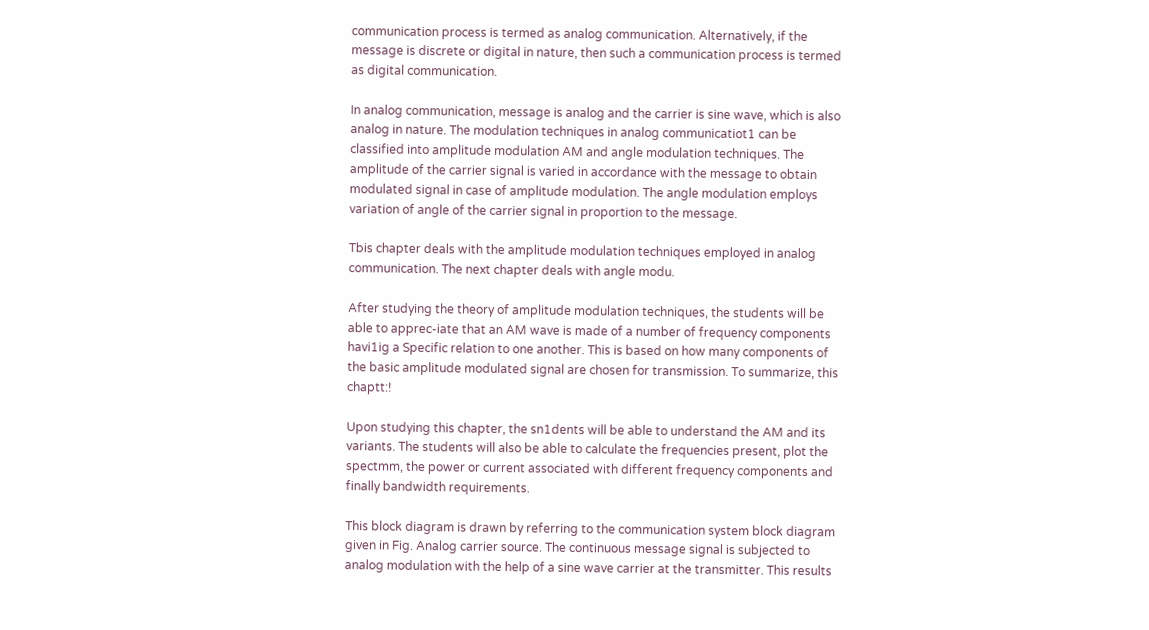communication process is termed as analog communication. Alternatively, if the message is discrete or digital in nature, then such a communication process is termed as digital communication.

In analog communication, message is analog and the carrier is sine wave, which is also analog in nature. The modulation techniques in analog communicatiot1 can be classified into amplitude modulation AM and angle modulation techniques. The amplitude of the carrier signal is varied in accordance with the message to obtain modulated signal in case of amplitude modulation. The angle modulation employs variation of angle of the carrier signal in proportion to the message.

Tbis chapter deals with the amplitude modulation techniques employed in analog communication. The next chapter deals with angle modu.

After studying the theory of amplitude modulation techniques, the students will be able to apprec-iate that an AM wave is made of a number of frequency components havi1ig a Specific relation to one another. This is based on how many components of the basic amplitude modulated signal are chosen for transmission. To summarize, this chaptt:!

Upon studying this chapter, the sn1dents will be able to understand the AM and its variants. The students will also be able to calculate the frequencies present, plot the spectmm, the power or current associated with different frequency components and finally bandwidth requirements.

This block diagram is drawn by referring to the communication system block diagram given in Fig. Analog carrier source. The continuous message signal is subjected to analog modulation with the help of a sine wave carrier at the transmitter. This results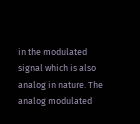in the modulated signal which is also analog in nature. The analog modulated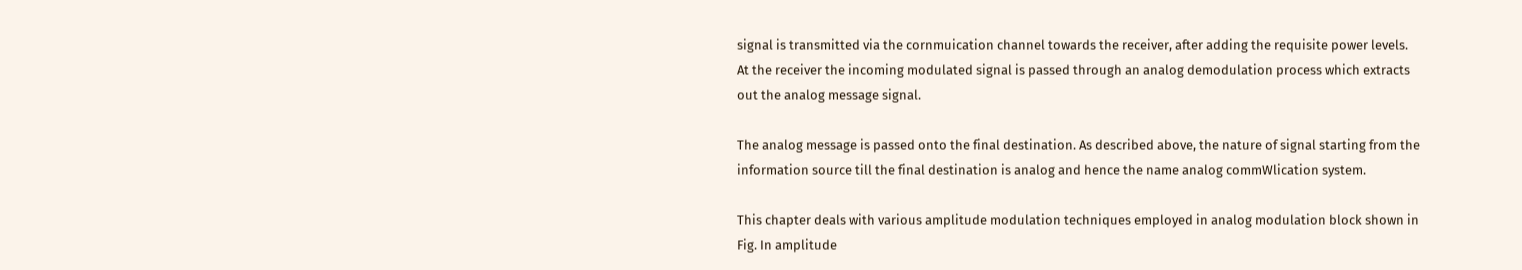signal is transmitted via the cornmuication channel towards the receiver, after adding the requisite power levels. At the receiver the incoming modulated signal is passed through an analog demodulation process which extracts out the analog message signal.

The analog message is passed onto the final destination. As described above, the nature of signal starting from the information source till the final destination is analog and hence the name analog commWlication system.

This chapter deals with various amplitude modulation techniques employed in analog modulation block shown in Fig. In amplitude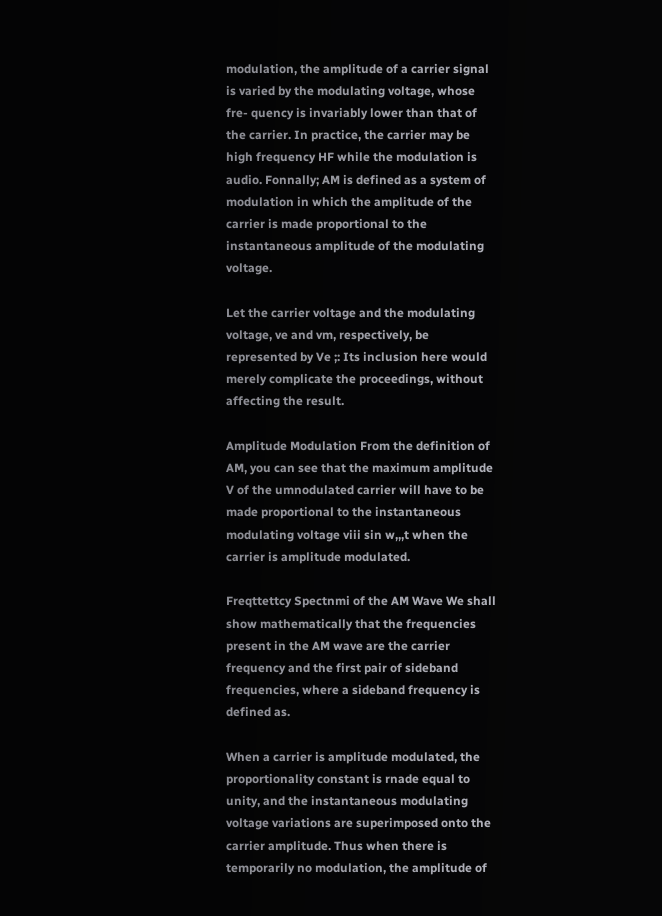modulation, the amplitude of a carrier signal is varied by the modulating voltage, whose fre- quency is invariably lower than that of the carrier. In practice, the carrier may be high frequency HF while the modulation is audio. Fonnally; AM is defined as a system of modulation in which the amplitude of the carrier is made proportional to the instantaneous amplitude of the modulating voltage.

Let the carrier voltage and the modulating voltage, ve and vm, respectively, be represented by Ve ;: Its inclusion here would merely complicate the proceedings, without affecting the result.

Amplitude Modulation From the definition of AM, you can see that the maximum amplitude V of the umnodulated carrier will have to be made proportional to the instantaneous modulating voltage viii sin w,,,t when the carrier is amplitude modulated.

Freqttettcy Spectnmi of the AM Wave We shall show mathematically that the frequencies present in the AM wave are the carrier frequency and the first pair of sideband frequencies, where a sideband frequency is defined as.

When a carrier is amplitude modulated, the proportionality constant is rnade equal to unity, and the instantaneous modulating voltage variations are superimposed onto the carrier amplitude. Thus when there is temporarily no modulation, the amplitude of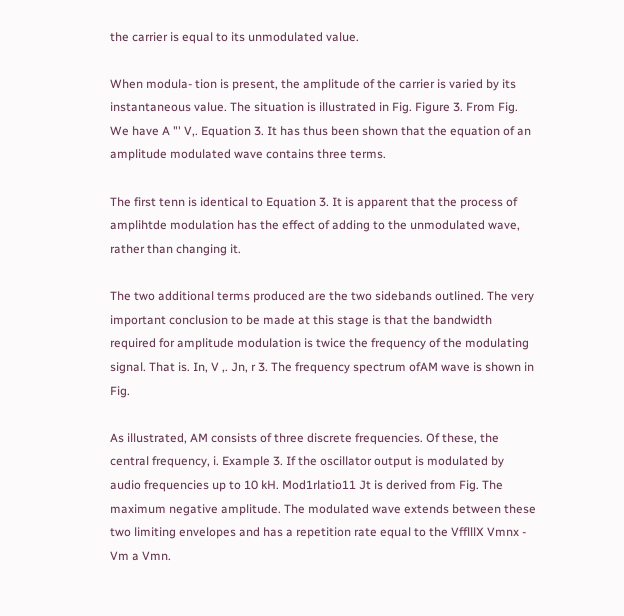the carrier is equal to its unmodulated value.

When modula- tion is present, the amplitude of the carrier is varied by its instantaneous value. The situation is illustrated in Fig. Figure 3. From Fig. We have A "' V,. Equation 3. It has thus been shown that the equation of an amplitude modulated wave contains three terms.

The first tenn is identical to Equation 3. It is apparent that the process of amplihtde modulation has the effect of adding to the unmodulated wave, rather than changing it.

The two additional terms produced are the two sidebands outlined. The very important conclusion to be made at this stage is that the bandwidth required for amplitude modulation is twice the frequency of the modulating signal. That is. In, V ,. Jn, r 3. The frequency spectrum ofAM wave is shown in Fig.

As illustrated, AM consists of three discrete frequencies. Of these, the central frequency, i. Example 3. If the oscillator output is modulated by audio frequencies up to 10 kH. Mod1rlatio11 Jt is derived from Fig. The maximum negative amplitude. The modulated wave extends between these two limiting envelopes and has a repetition rate equal to the VfflllX Vmnx - Vm a Vmn.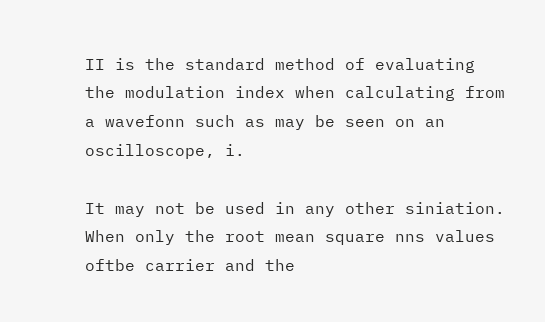II is the standard method of evaluating the modulation index when calculating from a wavefonn such as may be seen on an oscilloscope, i.

It may not be used in any other siniation. When only the root mean square nns values oftbe carrier and the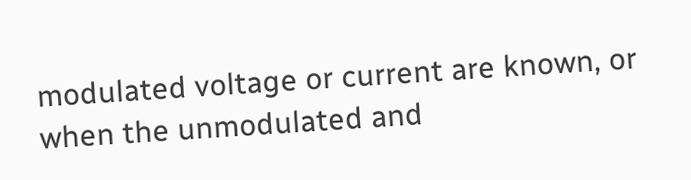modulated voltage or current are known, or when the unmodulated and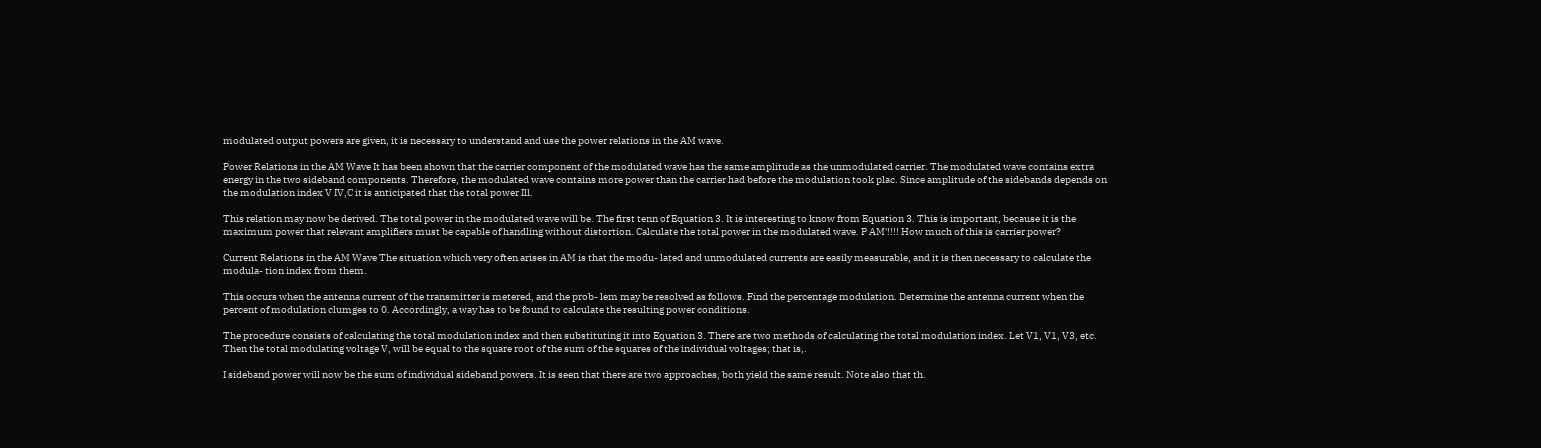modulated output powers are given, it is necessary to understand and use the power relations in the AM wave.

Power Relations in the AM Wave It has been shown that the carrier component of the modulated wave has the same amplitude as the unmodulated carrier. The modulated wave contains extra energy in the two sideband components. Therefore, the modulated wave contains more power than the carrier had before the modulation took plac. Since amplitude of the sidebands depends on the modulation index V IV,C it is anticipated that the total power Ill.

This relation may now be derived. The total power in the modulated wave will be. The first tenn of Equation 3. It is interesting to know from Equation 3. This is important, because it is the maximum power that relevant amplifiers must be capable of handling without distortion. Calculate the total power in the modulated wave. P AM'!!!! How much of this is carrier power?

Current Relations in the AM Wave The situation which very often arises in AM is that the modu- lated and unmodulated currents are easily measurable, and it is then necessary to calculate the modula- tion index from them.

This occurs when the antenna current of the transmitter is metered, and the prob- lem may be resolved as follows. Find the percentage modulation. Determine the antenna current when the percent of modulation clumges to 0. Accordingly, a way has to be found to calculate the resulting power conditions.

The procedure consists of calculating the total modulation index and then substituting it into Equation 3. There are two methods of calculating the total modulation index. Let V1, V1, V3, etc. Then the total modulating voltage V, will be equal to the square root of the sum of the squares of the individual voltages; that is,.

I sideband power will now be the sum of individual sideband powers. It is seen that there are two approaches, both yield the same result. Note also that th.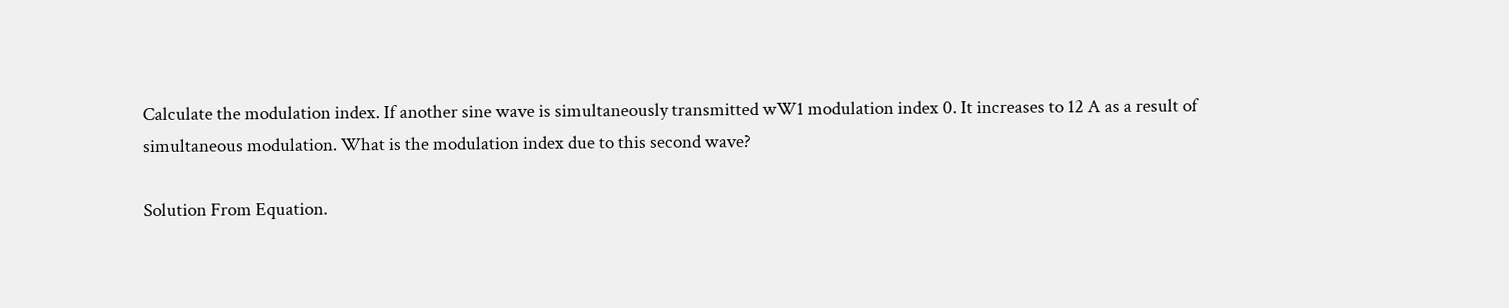Calculate the modulation index. If another sine wave is simultaneously transmitted wW1 modulation index 0. It increases to 12 A as a result of simultaneous modulation. What is the modulation index due to this second wave?

Solution From Equation.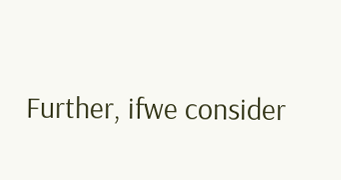Further, ifwe consider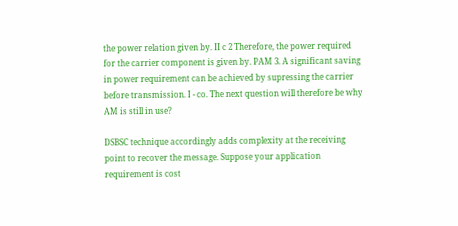the power relation given by. II c 2 Therefore, the power required for the carrier component is given by. PAM 3. A significant saving in power requirement can be achieved by supressing the carrier before transmission. I - co. The next question will therefore be why AM is still in use?

DSBSC technique accordingly adds complexity at the receiving point to recover the message. Suppose your application requirement is cost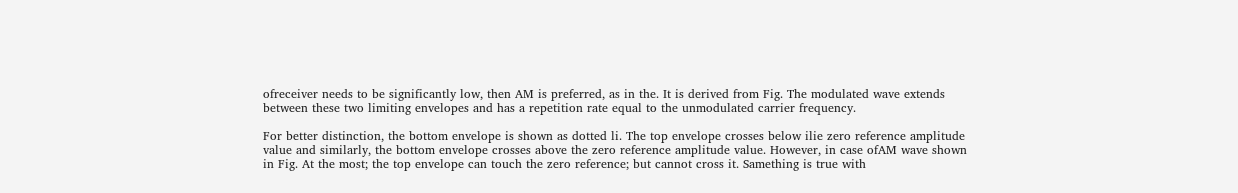ofreceiver needs to be significantly low, then AM is preferred, as in the. It is derived from Fig. The modulated wave extends between these two limiting envelopes and has a repetition rate equal to the unmodulated carrier frequency.

For better distinction, the bottom envelope is shown as dotted li. The top envelope crosses below ilie zero reference amplitude value and similarly, the bottom envelope crosses above the zero reference amplitude value. However, in case ofAM wave shown in Fig. At the most; the top envelope can touch the zero reference; but cannot cross it. Samething is true with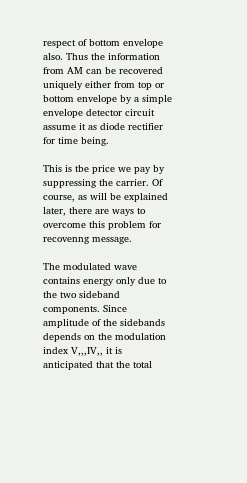respect of bottom envelope also. Thus the information from AM can be recovered uniquely either from top or bottom envelope by a simple envelope detector circuit assume it as diode rectifier for time being.

This is tbe price we pay by suppressing the carrier. Of course, as will be explained later, there are ways to overcome this problem for recovenng message.

The modulated wave contains energy only due to the two sideband components. Since amplitude of the sidebands depends on the modulation index V,,,IV,, it is anticipated that the total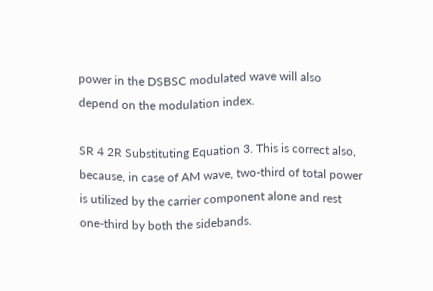power in the DSBSC modulated wave will also depend on the modulation index.

SR 4 2R Substituting Equation 3. This is correct also, because, in case of AM wave, two-third of total power is utilized by the carrier component alone and rest one-third by both the sidebands.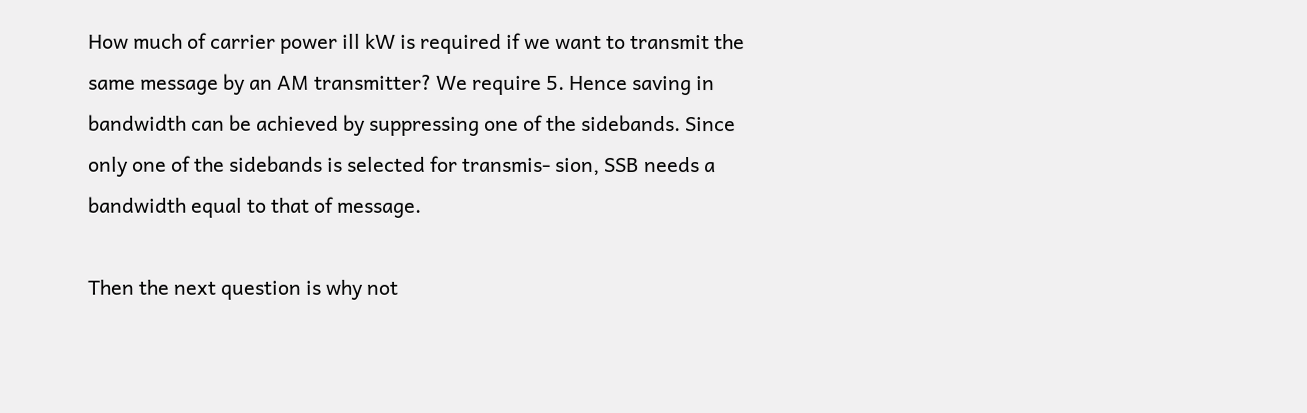How much of carrier power ill kW is required if we want to transmit the same message by an AM transmitter? We require 5. Hence saving in bandwidth can be achieved by suppressing one of the sidebands. Since only one of the sidebands is selected for transmis- sion, SSB needs a bandwidth equal to that of message.

Then the next question is why not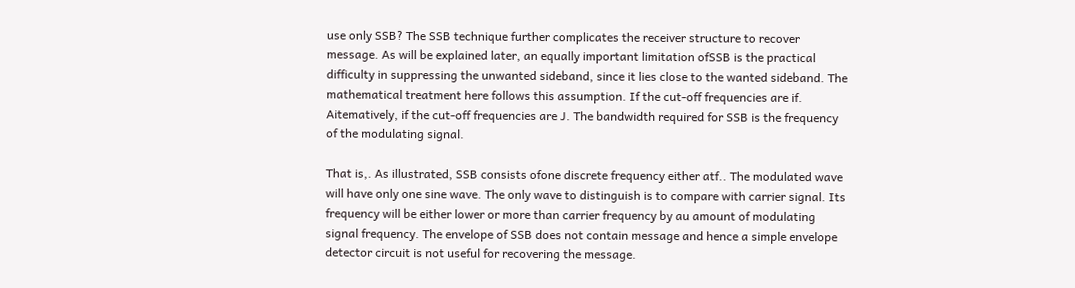use only SSB? The SSB technique further complicates the receiver structure to recover message. As will be explained later, an equally important limitation ofSSB is the practical difficulty in suppressing the unwanted sideband, since it lies close to the wanted sideband. The mathematical treatment here follows this assumption. If the cut-off frequencies are if. Aitematively, if the cut-off frequencies are J. The bandwidth required for SSB is the frequency of the modulating signal.

That is,. As illustrated, SSB consists ofone discrete frequency either atf.. The modulated wave will have only one sine wave. The only wave to distinguish is to compare with carrier signal. Its frequency will be either lower or more than carrier frequency by au amount of modulating signal frequency. The envelope of SSB does not contain message and hence a simple envelope detector circuit is not useful for recovering the message.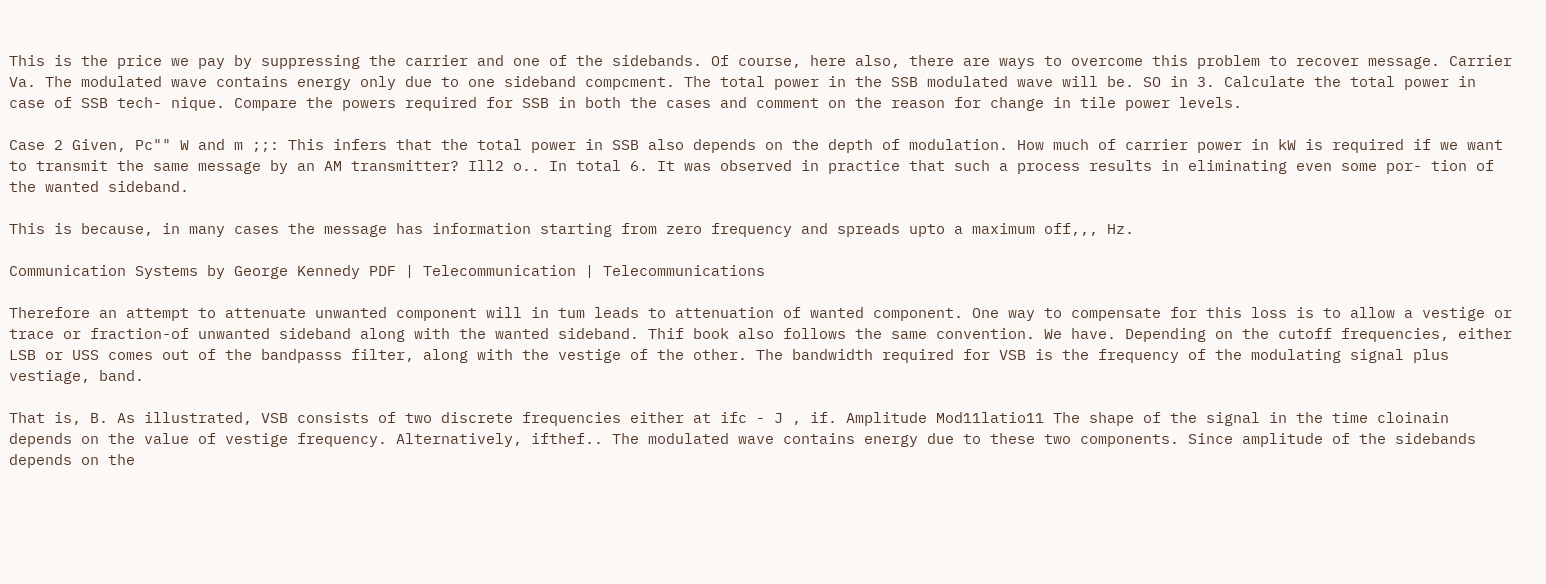This is the price we pay by suppressing the carrier and one of the sidebands. Of course, here also, there are ways to overcome this problem to recover message. Carrier Va. The modulated wave contains energy only due to one sideband compcment. The total power in the SSB modulated wave will be. SO in 3. Calculate the total power in case of SSB tech- nique. Compare the powers required for SSB in both the cases and comment on the reason for change in tile power levels.

Case 2 Given, Pc"" W and m ;;: This infers that the total power in SSB also depends on the depth of modulation. How much of carrier power in kW is required if we want to transmit the same message by an AM transmitter? Ill2 o.. In total 6. It was observed in practice that such a process results in eliminating even some por- tion of the wanted sideband.

This is because, in many cases the message has information starting from zero frequency and spreads upto a maximum off,,, Hz.

Communication Systems by George Kennedy PDF | Telecommunication | Telecommunications

Therefore an attempt to attenuate unwanted component will in tum leads to attenuation of wanted component. One way to compensate for this loss is to allow a vestige or trace or fraction-of unwanted sideband along with the wanted sideband. Thif book also follows the same convention. We have. Depending on the cutoff frequencies, either LSB or USS comes out of the bandpasss filter, along with the vestige of the other. The bandwidth required for VSB is the frequency of the modulating signal plus vestiage, band.

That is, B. As illustrated, VSB consists of two discrete frequencies either at ifc - J , if. Amplitude Mod11latio11 The shape of the signal in the time cloinain depends on the value of vestige frequency. Alternatively, ifthef.. The modulated wave contains energy due to these two components. Since amplitude of the sidebands depends on the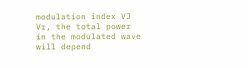modulation index VJ Vr, the total power in the modulated wave will depend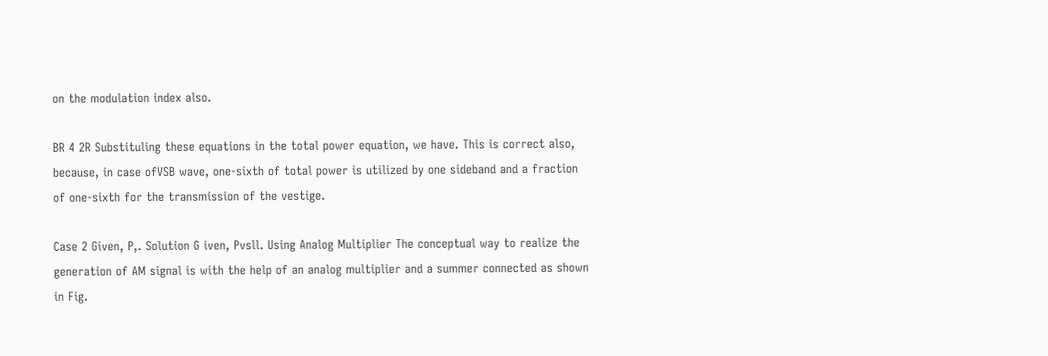on the modulation index also.

BR 4 2R Substituling these equations in the total power equation, we have. This is correct also, because, in case ofVSB wave, one-sixth of total power is utilized by one sideband and a fraction of one-sixth for the transmission of the vestige.

Case 2 Given, P,. Solution G iven, Pvsll. Using Analog Multiplier The conceptual way to realize the generation of AM signal is with the help of an analog multiplier and a summer connected as shown in Fig.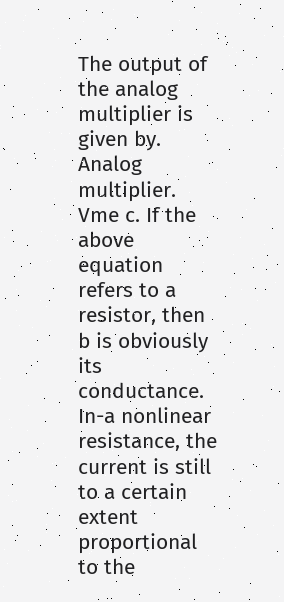The output of the analog multiplier is given by. Analog multiplier. Vme c. If the above equation refers to a resistor, then b is obviously its conductance. In-a nonlinear resistance, the current is still to a certain extent proportional to the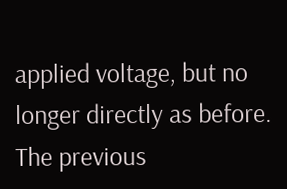applied voltage, but no longer directly as before. The previous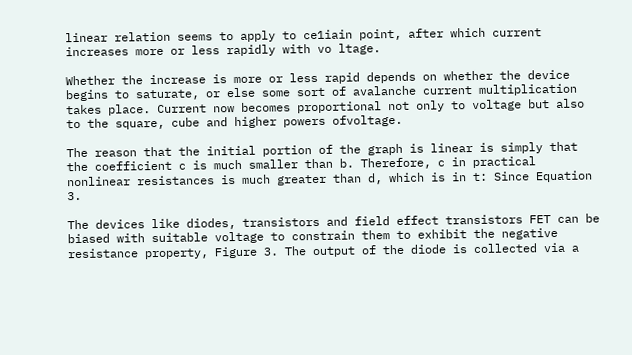linear relation seems to apply to ce1iain point, after which current increases more or less rapidly with vo ltage.

Whether the increase is more or less rapid depends on whether the device begins to saturate, or else some sort of avalanche current multiplication takes place. Current now becomes proportional not only to voltage but also to the square, cube and higher powers ofvoltage.

The reason that the initial portion of the graph is linear is simply that the coefficient c is much smaller than b. Therefore, c in practical nonlinear resistances is much greater than d, which is in t: Since Equation 3.

The devices like diodes, transistors and field effect transistors FET can be biased with suitable voltage to constrain them to exhibit the negative resistance property, Figure 3. The output of the diode is collected via a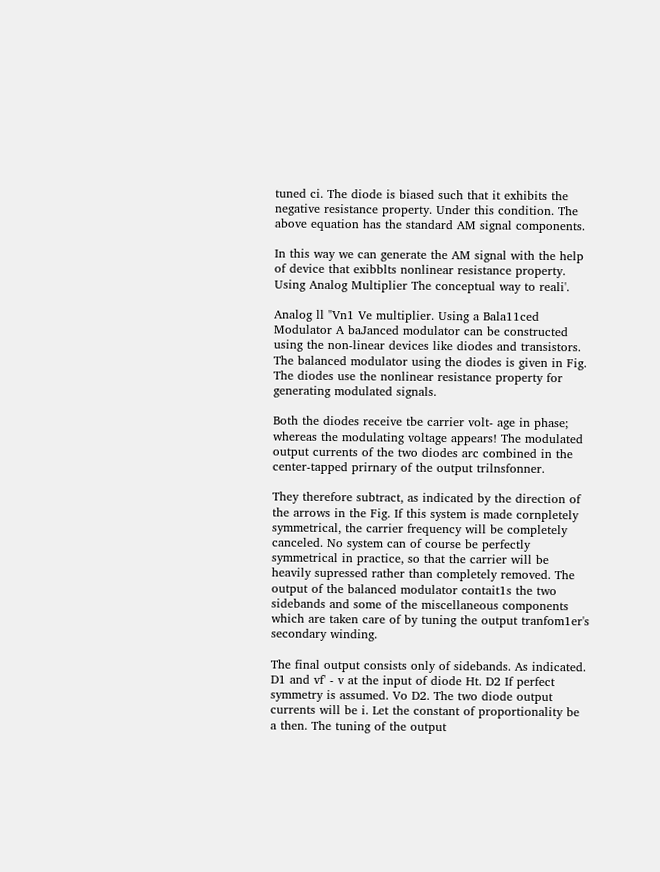tuned ci. The diode is biased such that it exhibits the negative resistance property. Under this condition. The above equation has the standard AM signal components.

In this way we can generate the AM signal with the help of device that exibblts nonlinear resistance property. Using Analog Multiplier The conceptual way to reali'.

Analog ll "Vn1 Ve multiplier. Using a Bala11ced Modulator A baJanced modulator can be constructed using the non-linear devices like diodes and transistors. The balanced modulator using the diodes is given in Fig. The diodes use the nonlinear resistance property for generating modulated signals.

Both the diodes receive tbe carrier volt- age in phase; whereas the modulating voltage appears! The modulated output currents of the two diodes arc combined in the center-tapped prirnary of the output trilnsfonner.

They therefore subtract, as indicated by the direction of the arrows in the Fig. If this system is made cornpletely symmetrical, the carrier frequency will be completely canceled. No system can of course be perfectly symmetrical in practice, so that the carrier will be heavily supressed rather than completely removed. The output of the balanced modulator contait1s the two sidebands and some of the miscellaneous components which are taken care of by tuning the output tranfom1er's secondary winding.

The final output consists only of sidebands. As indicated. D1 and vf' - v at the input of diode Ht. D2 If perfect symmetry is assumed. Vo D2. The two diode output currents will be i. Let the constant of proportionality be a then. The tuning of the output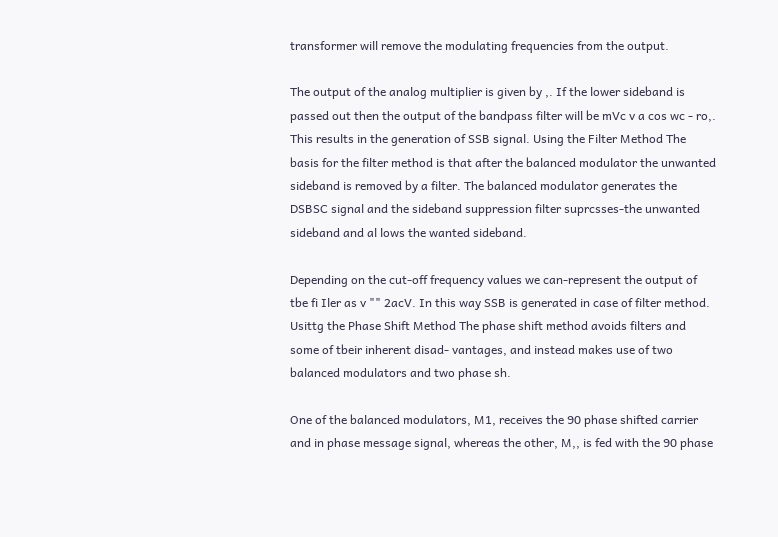transformer will remove the modulating frequencies from the output.

The output of the analog multiplier is given by ,. If the lower sideband is passed out then the output of the bandpass filter will be mVc v a cos wc - ro,. This results in the generation of SSB signal. Using the Filter Method The basis for the filter method is that after the balanced modulator the unwanted sideband is removed by a filter. The balanced modulator generates the DSBSC signal and the sideband suppression filter suprcsses-the unwanted sideband and al lows the wanted sideband.

Depending on the cut-off frequency values we can-represent the output of tbe fi Iler as v "" 2acV. In this way SSB is generated in case of filter method. Usittg the Phase Shift Method The phase shift method avoids filters and some of tbeir inherent disad- vantages, and instead makes use of two balanced modulators and two phase sh.

One of the balanced modulators, M1, receives the 90 phase shifted carrier and in phase message signal, whereas the other, M,, is fed with the 90 phase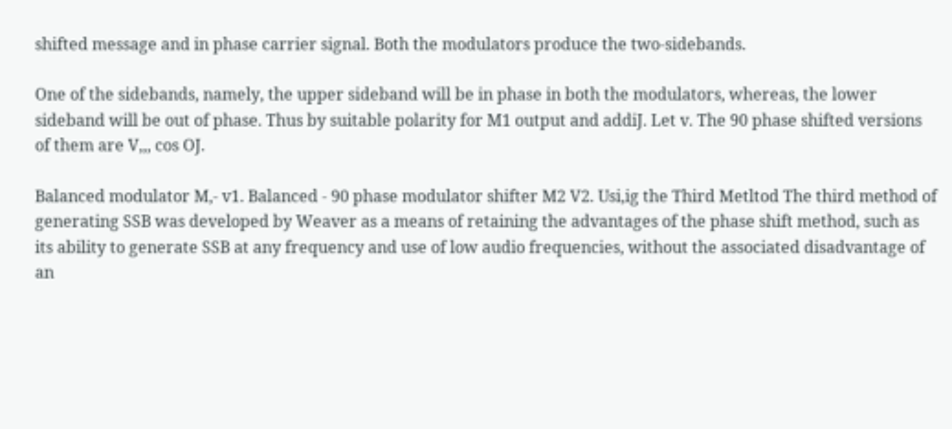shifted message and in phase carrier signal. Both the modulators produce the two-sidebands.

One of the sidebands, namely, the upper sideband will be in phase in both the modulators, whereas, the lower sideband will be out of phase. Thus by suitable polarity for M1 output and addiJ. Let v. The 90 phase shifted versions of them are V,,, cos OJ.

Balanced modulator M,- v1. Balanced - 90 phase modulator shifter M2 V2. Usi,ig the Third Metltod The third method of generating SSB was developed by Weaver as a means of retaining the advantages of the phase shift method, such as its ability to generate SSB at any frequency and use of low audio frequencies, without the associated disadvantage of an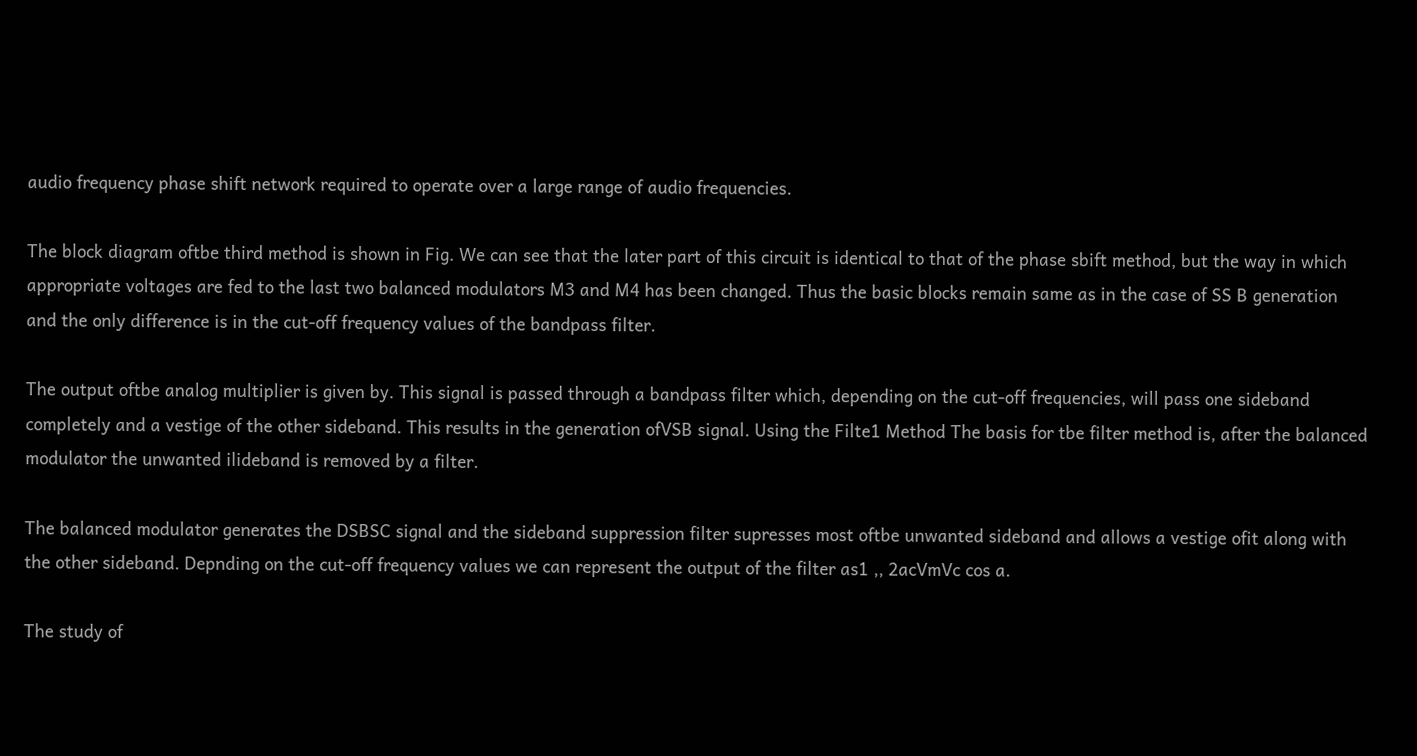audio frequency phase shift network required to operate over a large range of audio frequencies.

The block diagram oftbe third method is shown in Fig. We can see that the later part of this circuit is identical to that of the phase sbift method, but the way in which appropriate voltages are fed to the last two balanced modulators M3 and M4 has been changed. Thus the basic blocks remain same as in the case of SS B generation and the only difference is in the cut-off frequency values of the bandpass filter.

The output oftbe analog multiplier is given by. This signal is passed through a bandpass filter which, depending on the cut-off frequencies, will pass one sideband completely and a vestige of the other sideband. This results in the generation ofVSB signal. Using the Filte1 Method The basis for tbe filter method is, after the balanced modulator the unwanted ilideband is removed by a filter.

The balanced modulator generates the DSBSC signal and the sideband suppression filter supresses most oftbe unwanted sideband and allows a vestige ofit along with the other sideband. Depnding on the cut-off frequency values we can represent the output of the filter as1 ,, 2acVmVc cos a.

The study of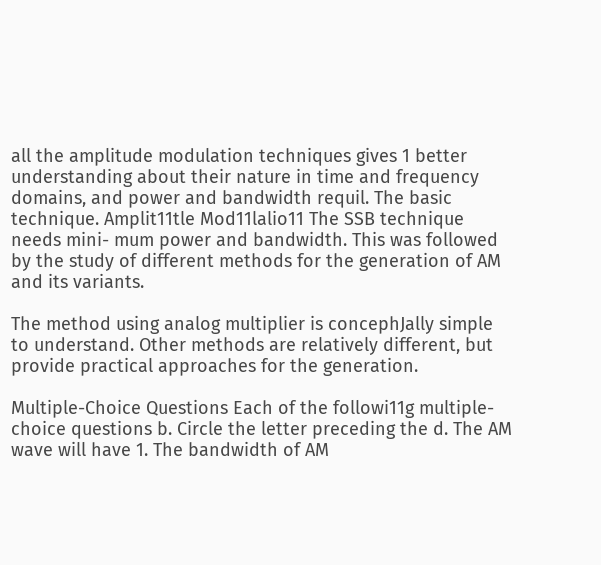all the amplitude modulation techniques gives 1 better understanding about their nature in time and frequency domains, and power and bandwidth requil. The basic technique. Amplit11tle Mod11lalio11 The SSB technique needs mini- mum power and bandwidth. This was followed by the study of different methods for the generation of AM and its variants.

The method using analog multiplier is concephJally simple to understand. Other methods are relatively different, but provide practical approaches for the generation.

Multiple-Choice Questions Each of the followi11g multiple-choice questions b. Circle the letter preceding the d. The AM wave will have 1. The bandwidth of AM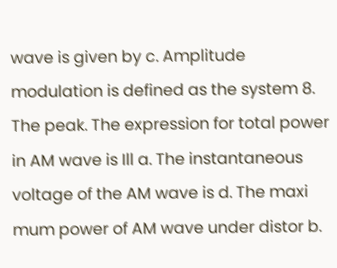wave is given by c. Amplitude modulation is defined as the system 8. The peak. The expression for total power in AM wave is Ill a. The instantaneous voltage of the AM wave is d. The maxi mum power of AM wave under distor b.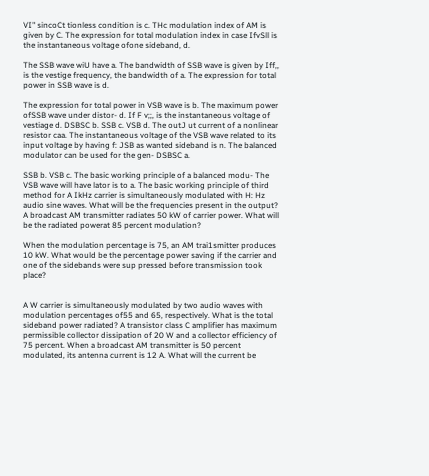VI" sincoCt tionless condition is c. THc modulation index of AM is given by C. The expression for total modulation index in case IfvSll is the instantaneous voltage ofone sideband, d.

The SSB wave wiU have a. The bandwidth of SSB wave is given by Iff,, is the vestige frequency, the bandwidth of a. The expression for total power in SSB wave is d.

The expression for total power in VSB wave is b. The maximum power ofSSB wave under distor- d. If F v;;, is the instantaneous voltage of vestiage d. DSBSC b. SSB c. VSB d. The outJ ut current of a nonlinear resistor caa. The instantaneous voltage of the VSB wave related to its input voltage by having f: JSB as wanted sideband is n. The balanced modulator can be used for the gen- DSBSC a.

SSB b. VSB c. The basic working principle of a balanced modu- The VSB wave will have lator is to a. The basic working principle of third method for A IkHz carrier is simultaneously modulated with H: Hz audio sine waves. What will be the frequencies present in the output? A broadcast AM transmitter radiates 50 kW of carrier power. What will be the radiated powerat 85 percent modulation?

When the modulation percentage is 75, an AM trai1smitter produces 10 kW. What would be the percentage power saving if the carrier and one of the sidebands were sup pressed before transmission took place?


A W carrier is simultaneously modulated by two audio waves with modulation percentages of55 and 65, respectively. What is the total sideband power radiated? A transistor class C amplifier has maximum permissible collector dissipation of 20 W and a collector efficiency of 75 percent. When a broadcast AM transmitter is 50 percent modulated, its antenna current is 12 A. What will the current be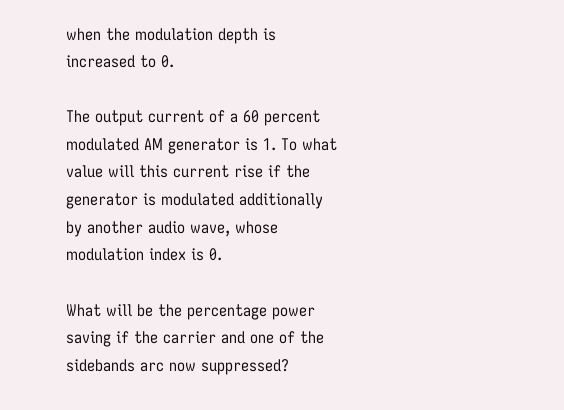when the modulation depth is increased to 0.

The output current of a 60 percent modulated AM generator is 1. To what value will this current rise if the generator is modulated additionally by another audio wave, whose modulation index is 0.

What will be the percentage power saving if the carrier and one of the sidebands arc now suppressed?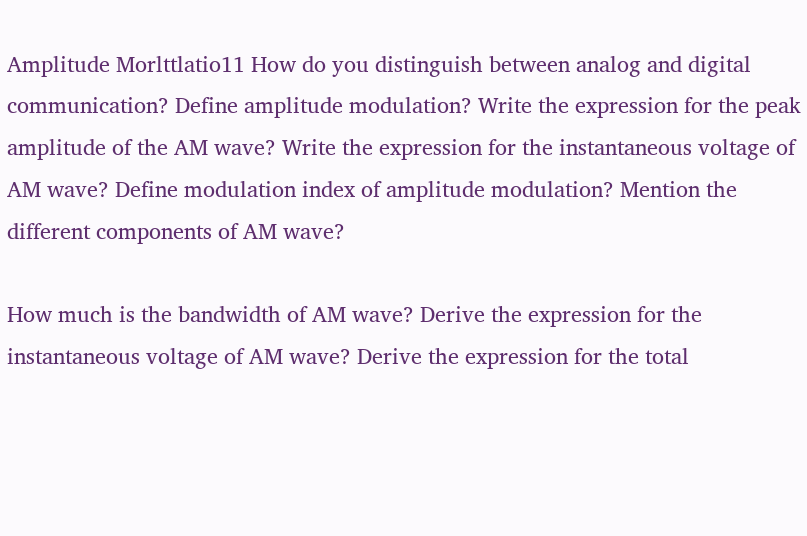Amplitude Morlttlatio11 How do you distinguish between analog and digital communication? Define amplitude modulation? Write the expression for the peak amplitude of the AM wave? Write the expression for the instantaneous voltage of AM wave? Define modulation index of amplitude modulation? Mention the different components of AM wave?

How much is the bandwidth of AM wave? Derive the expression for the instantaneous voltage of AM wave? Derive the expression for the total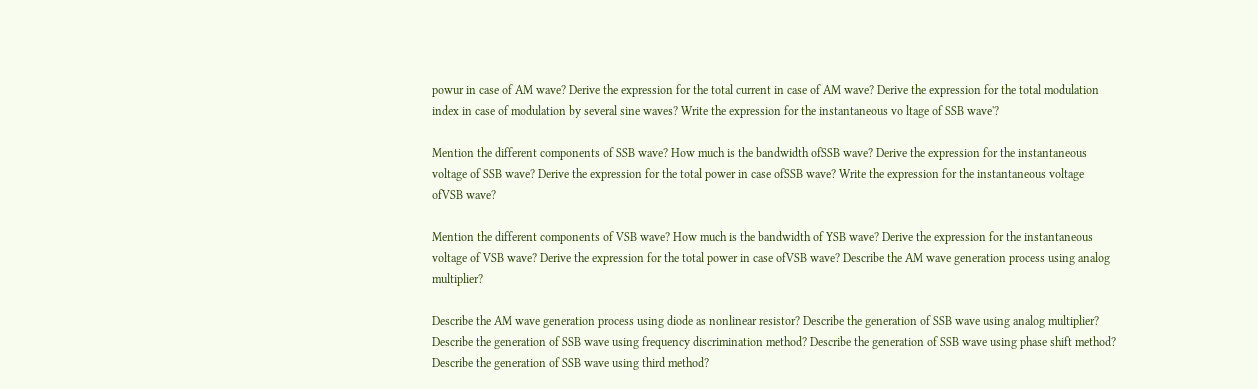powur in case of AM wave? Derive the expression for the total current in case of AM wave? Derive the expression for the total modulation index in case of modulation by several sine waves? Write the expression for the instantaneous vo ltage of SSB wave'?

Mention the different components of SSB wave? How much is the bandwidth ofSSB wave? Derive the expression for the instantaneous voltage of SSB wave? Derive the expression for the total power in case ofSSB wave? Write the expression for the instantaneous voltage ofVSB wave?

Mention the different components of VSB wave? How much is the bandwidth of YSB wave? Derive the expression for the instantaneous voltage of VSB wave? Derive the expression for the total power in case ofVSB wave? Describe the AM wave generation process using analog multiplier?

Describe the AM wave generation process using diode as nonlinear resistor? Describe the generation of SSB wave using analog multiplier? Describe the generation of SSB wave using frequency discrimination method? Describe the generation of SSB wave using phase shift method? Describe the generation of SSB wave using third method?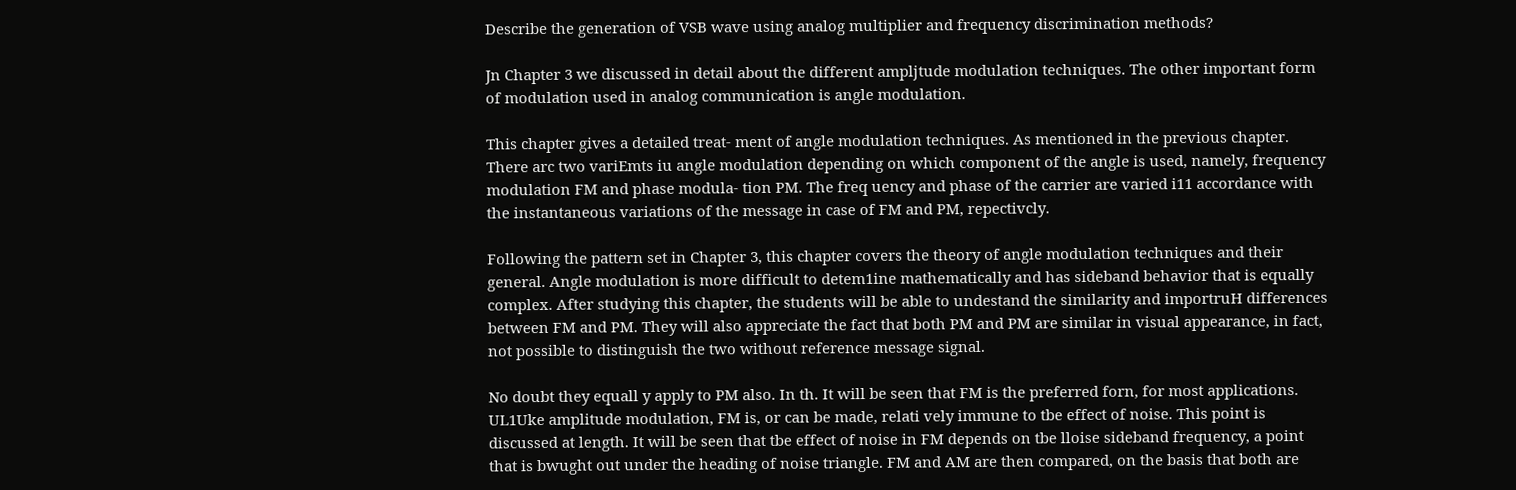Describe the generation of VSB wave using analog multiplier and frequency discrimination methods?

Jn Chapter 3 we discussed in detail about the different ampljtude modulation techniques. The other important form of modulation used in analog communication is angle modulation.

This chapter gives a detailed treat- ment of angle modulation techniques. As mentioned in the previous chapter. There arc two variEmts iu angle modulation depending on which component of the angle is used, namely, frequency modulation FM and phase modula- tion PM. The freq uency and phase of the carrier are varied i11 accordance with the instantaneous variations of the message in case of FM and PM, repectivcly.

Following the pattern set in Chapter 3, this chapter covers the theory of angle modulation techniques and their general. Angle modulation is more difficult to detem1ine mathematically and has sideband behavior that is equally complex. After studying this chapter, the students will be able to undestand the similarity and importruH differences between FM and PM. They will also appreciate the fact that both PM and PM are similar in visual appearance, in fact, not possible to distinguish the two without reference message signal.

No doubt they equall y apply to PM also. In th. It will be seen that FM is the preferred forn, for most applications. UL1Uke amplitude modulation, FM is, or can be made, relati vely immune to tbe effect of noise. This point is discussed at length. It will be seen that tbe effect of noise in FM depends on tbe lloise sideband frequency, a point that is bwught out under the heading of noise triangle. FM and AM are then compared, on the basis that both are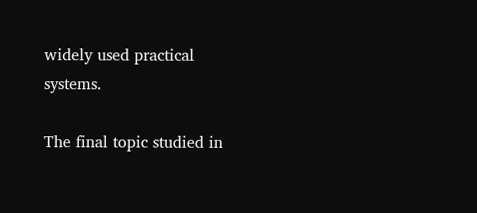widely used practical systems.

The final topic studied in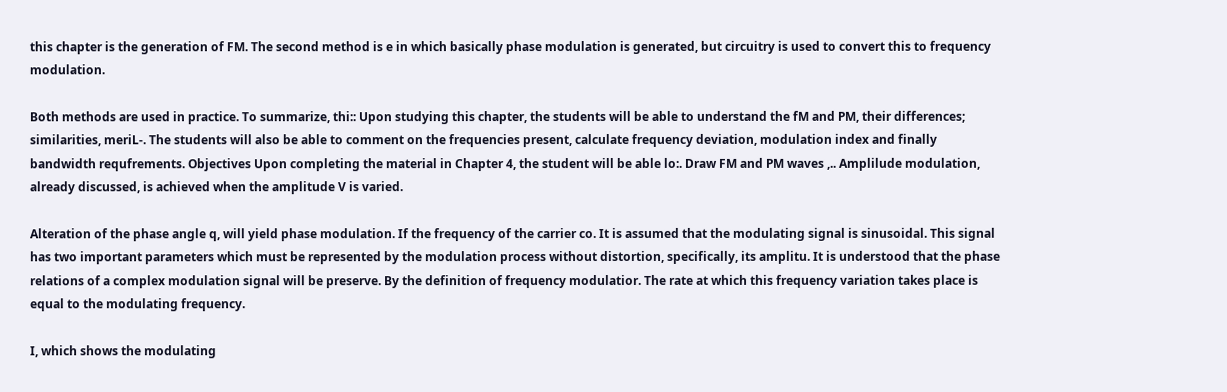this chapter is the generation of FM. The second method is e in which basically phase modulation is generated, but circuitry is used to convert this to frequency modulation.

Both methods are used in practice. To summarize, thi:: Upon studying this chapter, the students will be able to understand the fM and PM, their differences; similarities, meriL-. The students will also be able to comment on the frequencies present, calculate frequency deviation, modulation index and finally bandwidth requfrements. Objectives Upon completing the material in Chapter 4, the student will be able lo:. Draw FM and PM waves ,.. Amplilude modulation, already discussed, is achieved when the amplitude V is varied.

Alteration of the phase angle q, will yield phase modulation. If the frequency of the carrier co. It is assumed that the modulating signal is sinusoidal. This signal has two important parameters which must be represented by the modulation process without distortion, specifically, its amplitu. It is understood that the phase relations of a complex modulation signal will be preserve. By the definition of frequency modulatior. The rate at which this frequency variation takes place is equal to the modulating frequency.

I, which shows the modulating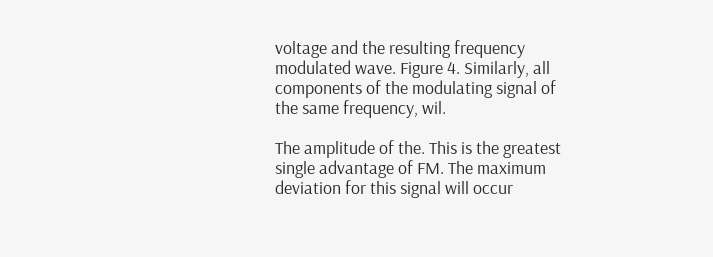voltage and the resulting frequency modulated wave. Figure 4. Similarly, all components of the modulating signal of the same frequency, wil.

The amplitude of the. This is the greatest single advantage of FM. The maximum deviation for this signal will occur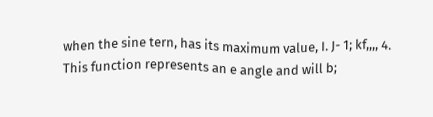when the sine tern, has its maximum value, I. J- 1; kf,,,, 4. This function represents an e angle and will b;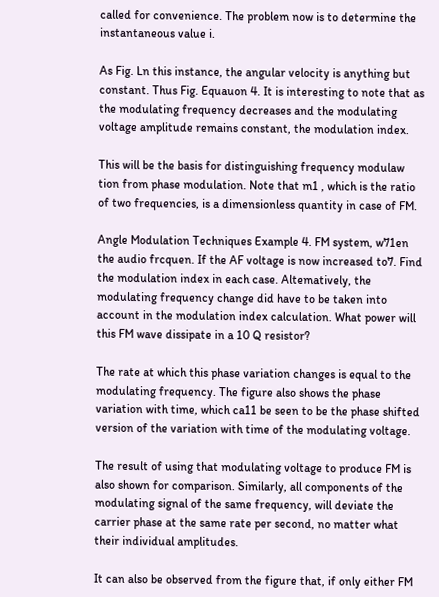called for convenience. The problem now is to determine the instantaneous value i.

As Fig. Ln this instance, the angular velocity is anything but constant. Thus Fig. Equauon 4. It is interesting to note that as the modulating frequency decreases and the modulating voltage amplitude remains constant, the modulation index.

This will be the basis for distinguishing frequency modulaw tion from phase modulation. Note that m1 , which is the ratio of two frequencies, is a dimensionless quantity in case of FM.

Angle Modulation Techniques Example 4. FM system, w71en the audio frcquen. If the AF voltage is now increased to7. Find the modulation index in each case. Altematively, the modulating frequency change did have to be taken into account in the modulation index calculation. What power will this FM wave dissipate in a 10 Q resistor?

The rate at which this phase variation changes is equal to the modulating frequency. The figure also shows the phase variation with time, which ca11 be seen to be the phase shifted version of the variation with time of the modulating voltage.

The result of using that modulating voltage to produce FM is also shown for comparison. Similarly, all components of the modulating signal of the same frequency, will deviate the carrier phase at the same rate per second, no matter what their individual amplitudes.

It can also be observed from the figure that, if only either FM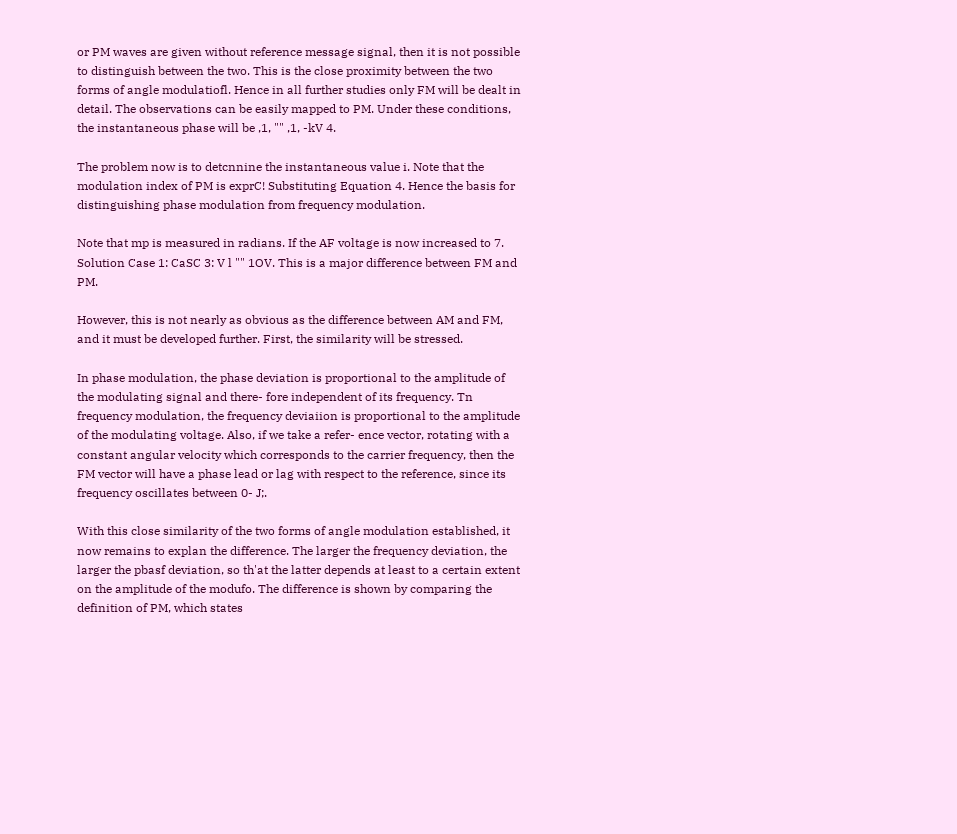or PM waves are given without reference message signal, then it is not possible to distinguish between the two. This is the close proximity between the two forms of angle modulatiofl. Hence in all further studies only FM will be dealt in detail. The observations can be easily mapped to PM. Under these conditions, the instantaneous phase will be ,1, "" ,1, -kV 4.

The problem now is to detcnnine the instantaneous value i. Note that the modulation index of PM is exprC! Substituting Equation 4. Hence the basis for distinguishing phase modulation from frequency modulation.

Note that mp is measured in radians. If the AF voltage is now increased to 7. Solution Case 1: CaSC 3: V l "" 1OV. This is a major difference between FM and PM.

However, this is not nearly as obvious as the difference between AM and FM, and it must be developed further. First, the similarity will be stressed.

In phase modulation, the phase deviation is proportional to the amplitude of the modulating signal and there- fore independent of its frequency. Tn frequency modulation, the frequency deviaiion is proportional to the amplitude of the modulating voltage. Also, if we take a refer- ence vector, rotating with a constant angular velocity which corresponds to the carrier frequency, then the FM vector will have a phase lead or lag with respect to the reference, since its frequency oscillates between 0- J;.

With this close similarity of the two forms of angle modulation established, it now remains to explan the difference. The larger the frequency deviation, the larger the pbasf deviation, so th'at the latter depends at least to a certain extent on the amplitude of the modufo. The difference is shown by comparing the definition of PM, which states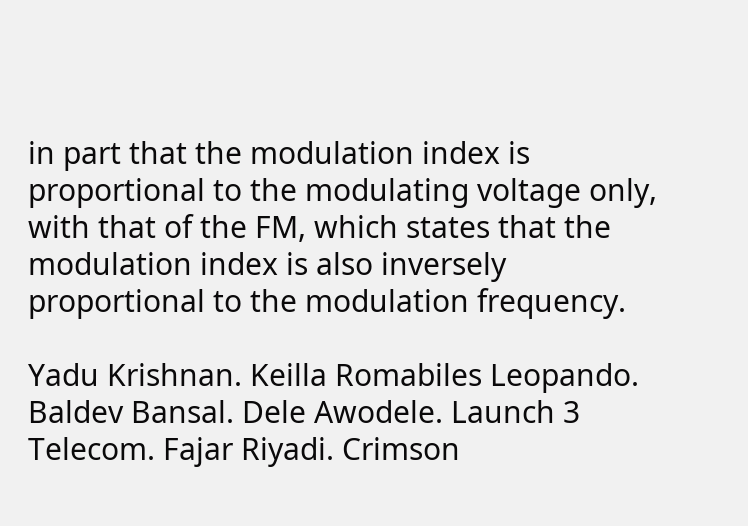in part that the modulation index is proportional to the modulating voltage only, with that of the FM, which states that the modulation index is also inversely proportional to the modulation frequency.

Yadu Krishnan. Keilla Romabiles Leopando. Baldev Bansal. Dele Awodele. Launch 3 Telecom. Fajar Riyadi. Crimson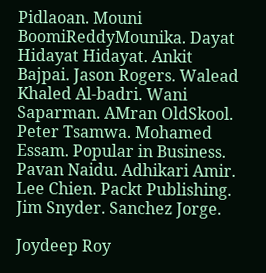Pidlaoan. Mouni BoomiReddyMounika. Dayat Hidayat Hidayat. Ankit Bajpai. Jason Rogers. Walead Khaled Al-badri. Wani Saparman. AMran OldSkool. Peter Tsamwa. Mohamed Essam. Popular in Business. Pavan Naidu. Adhikari Amir. Lee Chien. Packt Publishing. Jim Snyder. Sanchez Jorge.

Joydeep Roy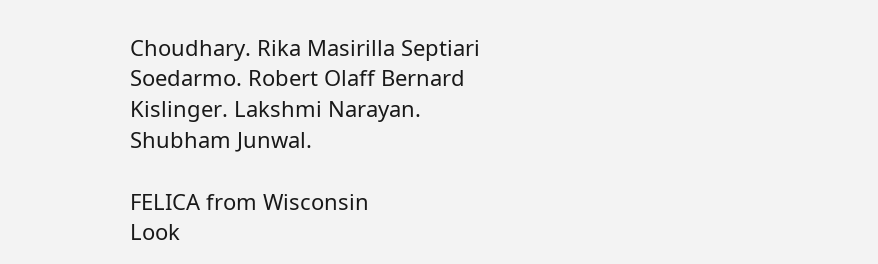Choudhary. Rika Masirilla Septiari Soedarmo. Robert Olaff Bernard Kislinger. Lakshmi Narayan. Shubham Junwal.

FELICA from Wisconsin
Look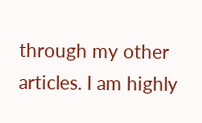through my other articles. I am highly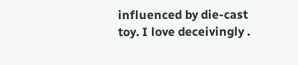influenced by die-cast toy. I love deceivingly .